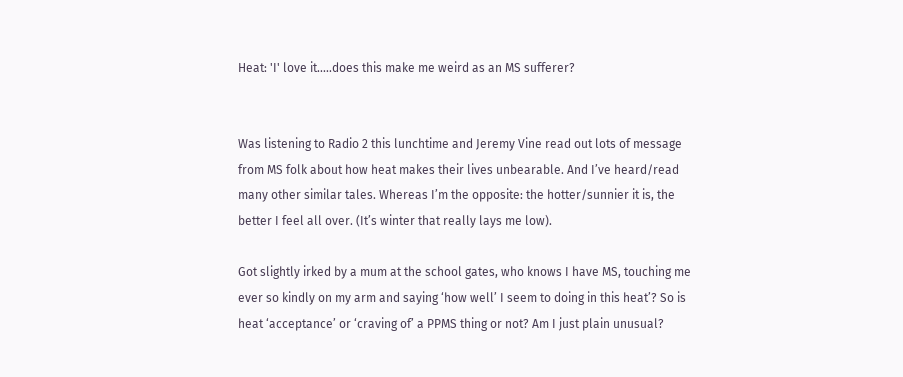Heat: 'I' love it.....does this make me weird as an MS sufferer?


Was listening to Radio 2 this lunchtime and Jeremy Vine read out lots of message from MS folk about how heat makes their lives unbearable. And I’ve heard/read many other similar tales. Whereas I’m the opposite: the hotter/sunnier it is, the better I feel all over. (It’s winter that really lays me low).

Got slightly irked by a mum at the school gates, who knows I have MS, touching me ever so kindly on my arm and saying ‘how well’ I seem to doing in this heat’? So is heat ‘acceptance’ or ‘craving of’ a PPMS thing or not? Am I just plain unusual?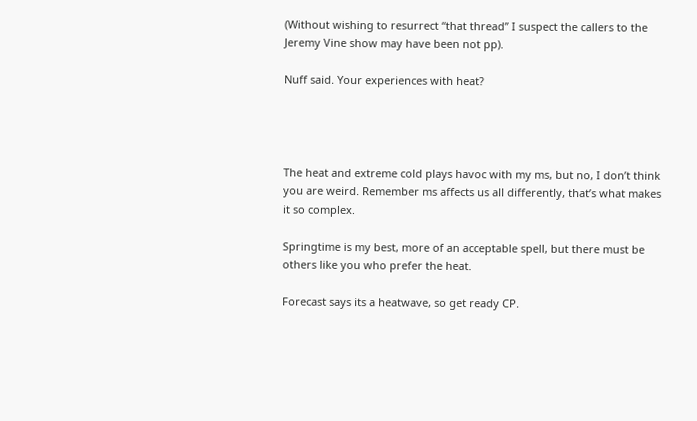(Without wishing to resurrect “that thread” I suspect the callers to the Jeremy Vine show may have been not pp).

Nuff said. Your experiences with heat?




The heat and extreme cold plays havoc with my ms, but no, I don’t think you are weird. Remember ms affects us all differently, that’s what makes it so complex.

Springtime is my best, more of an acceptable spell, but there must be others like you who prefer the heat.

Forecast says its a heatwave, so get ready CP.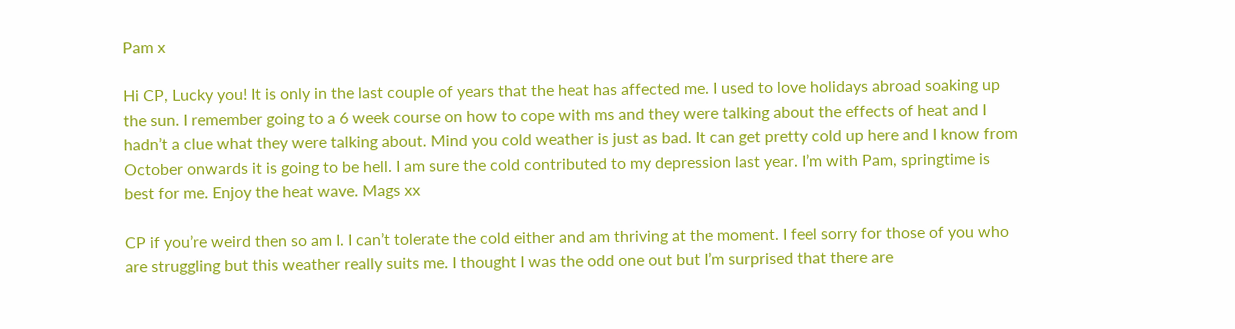Pam x

Hi CP, Lucky you! It is only in the last couple of years that the heat has affected me. I used to love holidays abroad soaking up the sun. I remember going to a 6 week course on how to cope with ms and they were talking about the effects of heat and I hadn’t a clue what they were talking about. Mind you cold weather is just as bad. It can get pretty cold up here and I know from October onwards it is going to be hell. I am sure the cold contributed to my depression last year. I’m with Pam, springtime is best for me. Enjoy the heat wave. Mags xx

CP if you’re weird then so am I. I can’t tolerate the cold either and am thriving at the moment. I feel sorry for those of you who are struggling but this weather really suits me. I thought I was the odd one out but I’m surprised that there are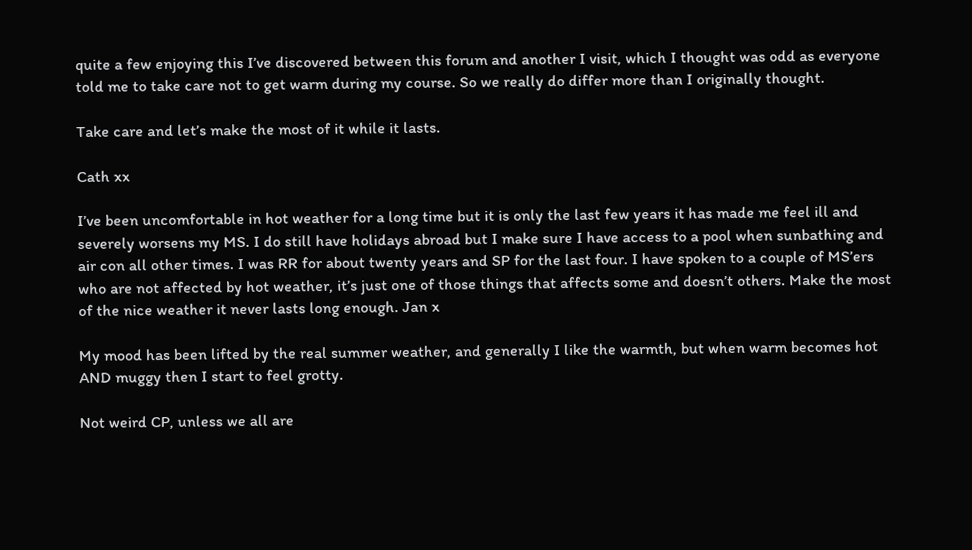quite a few enjoying this I’ve discovered between this forum and another I visit, which I thought was odd as everyone told me to take care not to get warm during my course. So we really do differ more than I originally thought.

Take care and let’s make the most of it while it lasts.

Cath xx

I’ve been uncomfortable in hot weather for a long time but it is only the last few years it has made me feel ill and severely worsens my MS. I do still have holidays abroad but I make sure I have access to a pool when sunbathing and air con all other times. I was RR for about twenty years and SP for the last four. I have spoken to a couple of MS’ers who are not affected by hot weather, it’s just one of those things that affects some and doesn’t others. Make the most of the nice weather it never lasts long enough. Jan x

My mood has been lifted by the real summer weather, and generally I like the warmth, but when warm becomes hot AND muggy then I start to feel grotty.

Not weird CP, unless we all are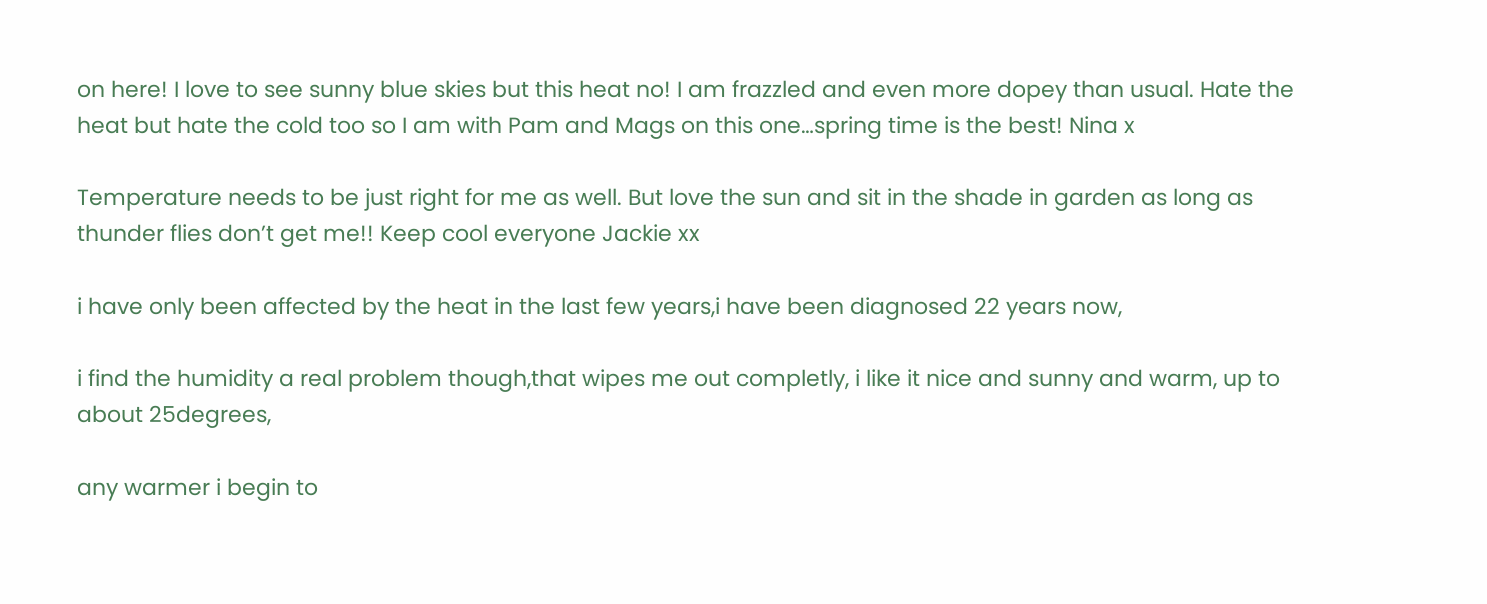on here! I love to see sunny blue skies but this heat no! I am frazzled and even more dopey than usual. Hate the heat but hate the cold too so I am with Pam and Mags on this one…spring time is the best! Nina x

Temperature needs to be just right for me as well. But love the sun and sit in the shade in garden as long as thunder flies don’t get me!! Keep cool everyone Jackie xx

i have only been affected by the heat in the last few years,i have been diagnosed 22 years now,

i find the humidity a real problem though,that wipes me out completly, i like it nice and sunny and warm, up to about 25degrees,

any warmer i begin to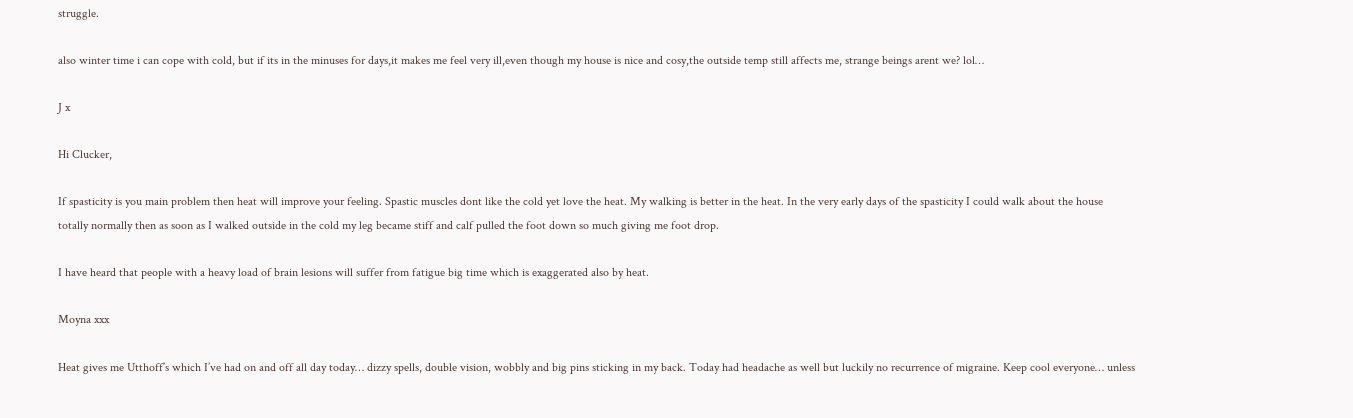struggle.

also winter time i can cope with cold, but if its in the minuses for days,it makes me feel very ill,even though my house is nice and cosy,the outside temp still affects me, strange beings arent we? lol…

J x

Hi Clucker,

If spasticity is you main problem then heat will improve your feeling. Spastic muscles dont like the cold yet love the heat. My walking is better in the heat. In the very early days of the spasticity I could walk about the house totally normally then as soon as I walked outside in the cold my leg became stiff and calf pulled the foot down so much giving me foot drop.

I have heard that people with a heavy load of brain lesions will suffer from fatigue big time which is exaggerated also by heat.

Moyna xxx

Heat gives me Utthoff’s which I’ve had on and off all day today… dizzy spells, double vision, wobbly and big pins sticking in my back. Today had headache as well but luckily no recurrence of migraine. Keep cool everyone… unless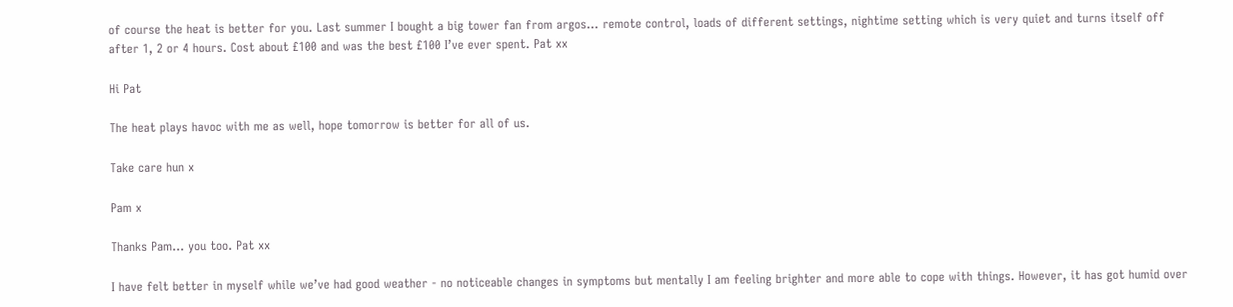of course the heat is better for you. Last summer I bought a big tower fan from argos… remote control, loads of different settings, nightime setting which is very quiet and turns itself off after 1, 2 or 4 hours. Cost about £100 and was the best £100 I’ve ever spent. Pat xx

Hi Pat

The heat plays havoc with me as well, hope tomorrow is better for all of us.

Take care hun x

Pam x

Thanks Pam… you too. Pat xx

I have felt better in myself while we’ve had good weather - no noticeable changes in symptoms but mentally I am feeling brighter and more able to cope with things. However, it has got humid over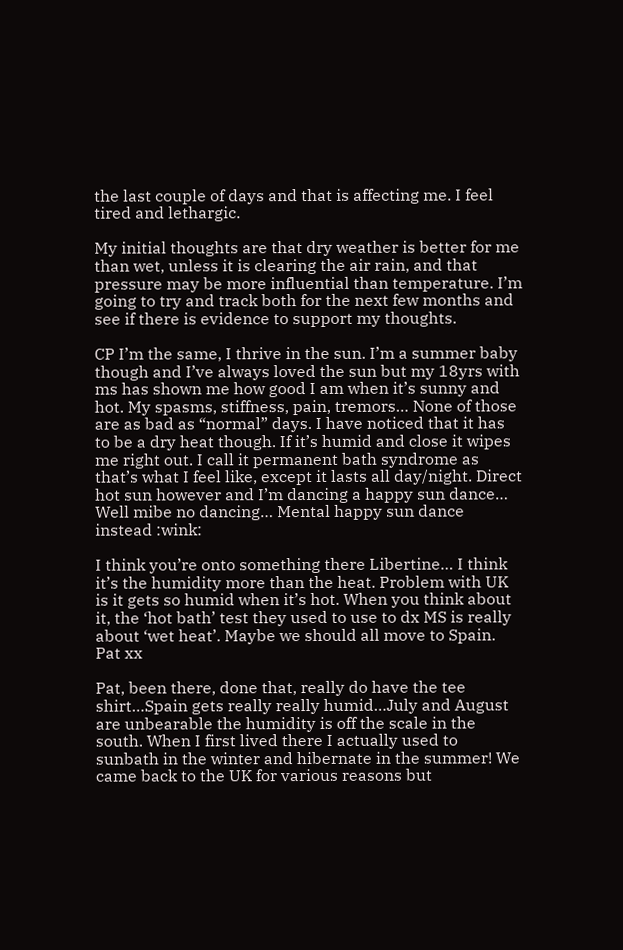the last couple of days and that is affecting me. I feel tired and lethargic.

My initial thoughts are that dry weather is better for me than wet, unless it is clearing the air rain, and that pressure may be more influential than temperature. I’m going to try and track both for the next few months and see if there is evidence to support my thoughts.

CP I’m the same, I thrive in the sun. I’m a summer baby though and I’ve always loved the sun but my 18yrs with ms has shown me how good I am when it’s sunny and hot. My spasms, stiffness, pain, tremors… None of those are as bad as “normal” days. I have noticed that it has to be a dry heat though. If it’s humid and close it wipes me right out. I call it permanent bath syndrome as that’s what I feel like, except it lasts all day/night. Direct hot sun however and I’m dancing a happy sun dance… Well mibe no dancing… Mental happy sun dance instead :wink:

I think you’re onto something there Libertine… I think it’s the humidity more than the heat. Problem with UK is it gets so humid when it’s hot. When you think about it, the ‘hot bath’ test they used to use to dx MS is really about ‘wet heat’. Maybe we should all move to Spain. Pat xx

Pat, been there, done that, really do have the tee shirt…Spain gets really really humid…July and August are unbearable the humidity is off the scale in the south. When I first lived there I actually used to sunbath in the winter and hibernate in the summer! We came back to the UK for various reasons but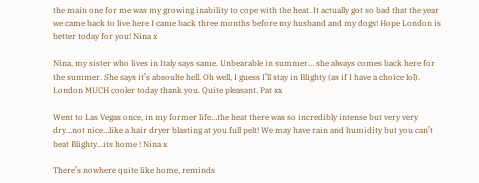the main one for me was my growing inability to cope with the heat. It actually got so bad that the year we came back to live here I came back three months before my husband and my dogs! Hope London is better today for you! Nina x

Nina, my sister who lives in Italy says same. Unbearable in summer… she always comes back here for the summer. She says it’s absoulte hell. Oh well, I guess I’ll stay in Blighty (as if I have a choice lol). London MUCH cooler today thank you. Quite pleasant. Pat xx

Went to Las Vegas once, in my former life…the heat there was so incredibly intense but very very dry…not nice…like a hair dryer blasting at you full pelt! We may have rain and humidity but you can’t beat Blighty…its home ! Nina x

There’s nowhere quite like home, reminds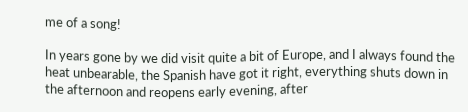me of a song!

In years gone by we did visit quite a bit of Europe, and I always found the heat unbearable, the Spanish have got it right, everything shuts down in the afternoon and reopens early evening, after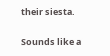their siesta.

Sounds like a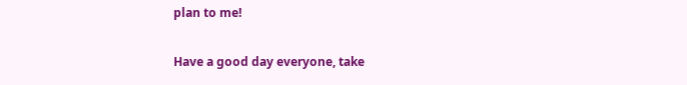plan to me!

Have a good day everyone, take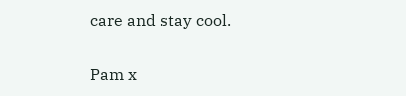care and stay cool.

Pam x